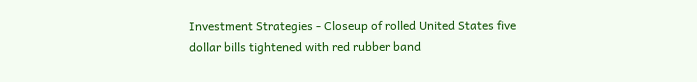Investment Strategies - Closeup of rolled United States five dollar bills tightened with red rubber band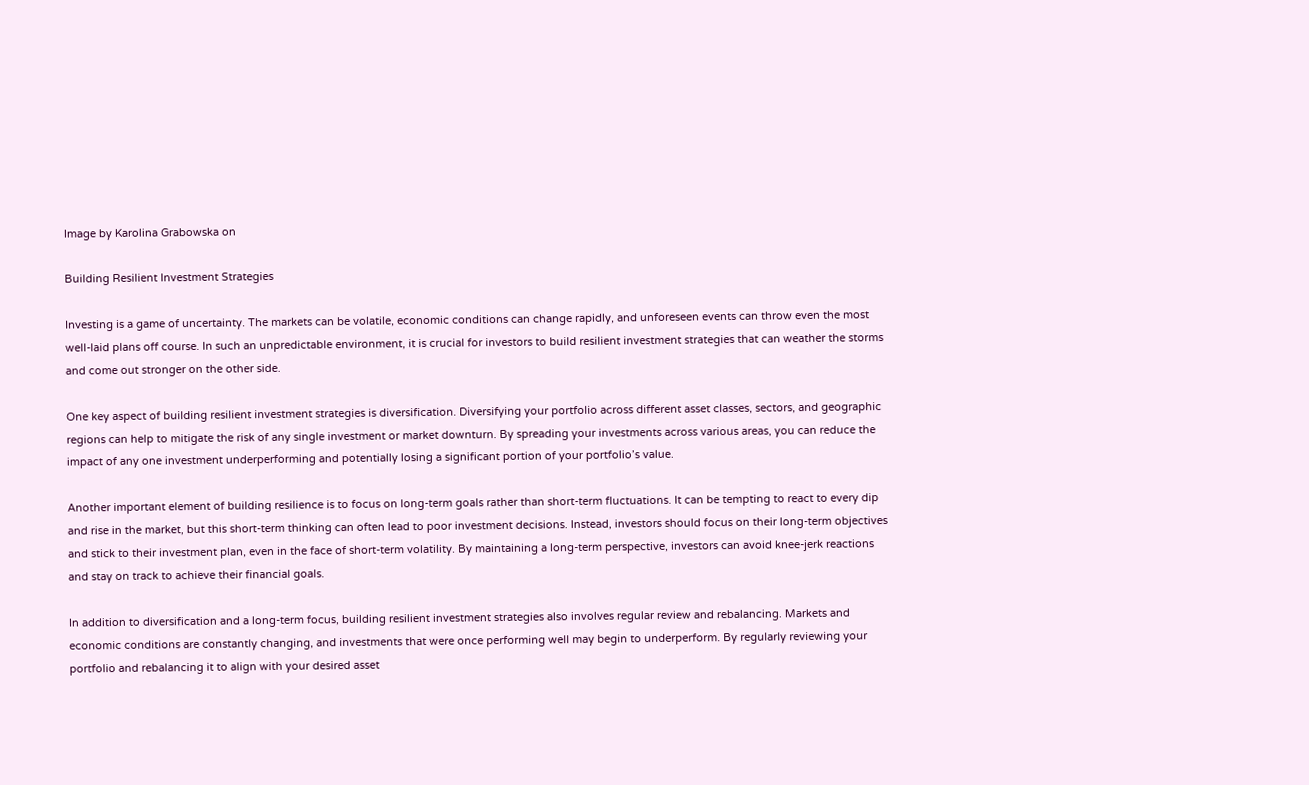Image by Karolina Grabowska on

Building Resilient Investment Strategies

Investing is a game of uncertainty. The markets can be volatile, economic conditions can change rapidly, and unforeseen events can throw even the most well-laid plans off course. In such an unpredictable environment, it is crucial for investors to build resilient investment strategies that can weather the storms and come out stronger on the other side.

One key aspect of building resilient investment strategies is diversification. Diversifying your portfolio across different asset classes, sectors, and geographic regions can help to mitigate the risk of any single investment or market downturn. By spreading your investments across various areas, you can reduce the impact of any one investment underperforming and potentially losing a significant portion of your portfolio’s value.

Another important element of building resilience is to focus on long-term goals rather than short-term fluctuations. It can be tempting to react to every dip and rise in the market, but this short-term thinking can often lead to poor investment decisions. Instead, investors should focus on their long-term objectives and stick to their investment plan, even in the face of short-term volatility. By maintaining a long-term perspective, investors can avoid knee-jerk reactions and stay on track to achieve their financial goals.

In addition to diversification and a long-term focus, building resilient investment strategies also involves regular review and rebalancing. Markets and economic conditions are constantly changing, and investments that were once performing well may begin to underperform. By regularly reviewing your portfolio and rebalancing it to align with your desired asset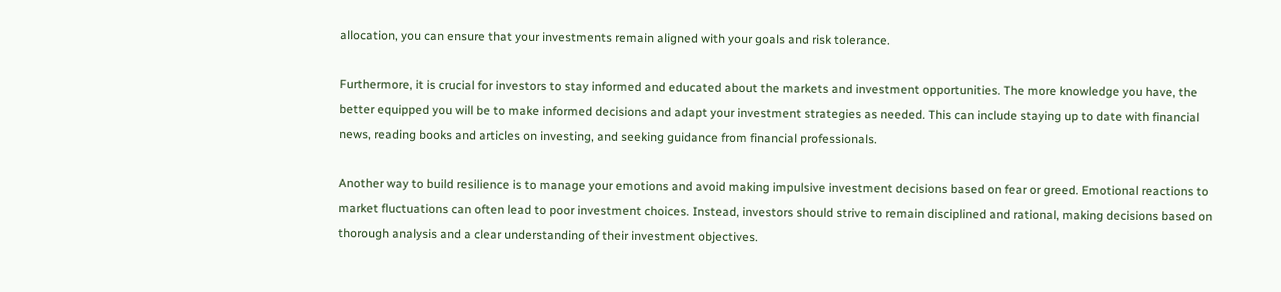allocation, you can ensure that your investments remain aligned with your goals and risk tolerance.

Furthermore, it is crucial for investors to stay informed and educated about the markets and investment opportunities. The more knowledge you have, the better equipped you will be to make informed decisions and adapt your investment strategies as needed. This can include staying up to date with financial news, reading books and articles on investing, and seeking guidance from financial professionals.

Another way to build resilience is to manage your emotions and avoid making impulsive investment decisions based on fear or greed. Emotional reactions to market fluctuations can often lead to poor investment choices. Instead, investors should strive to remain disciplined and rational, making decisions based on thorough analysis and a clear understanding of their investment objectives.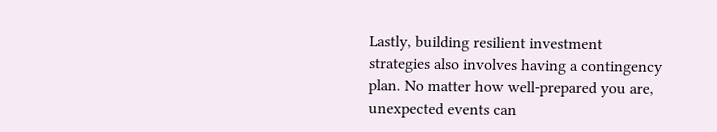Lastly, building resilient investment strategies also involves having a contingency plan. No matter how well-prepared you are, unexpected events can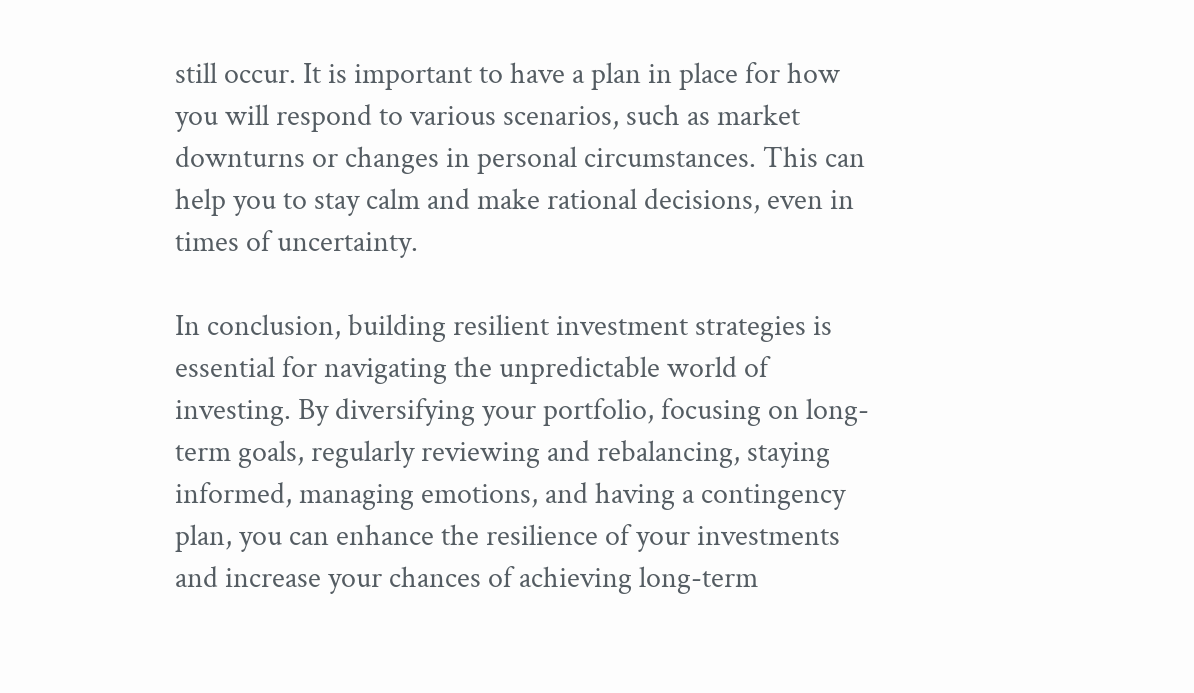still occur. It is important to have a plan in place for how you will respond to various scenarios, such as market downturns or changes in personal circumstances. This can help you to stay calm and make rational decisions, even in times of uncertainty.

In conclusion, building resilient investment strategies is essential for navigating the unpredictable world of investing. By diversifying your portfolio, focusing on long-term goals, regularly reviewing and rebalancing, staying informed, managing emotions, and having a contingency plan, you can enhance the resilience of your investments and increase your chances of achieving long-term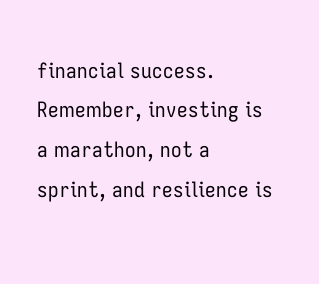financial success. Remember, investing is a marathon, not a sprint, and resilience is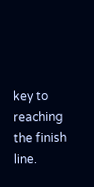key to reaching the finish line.